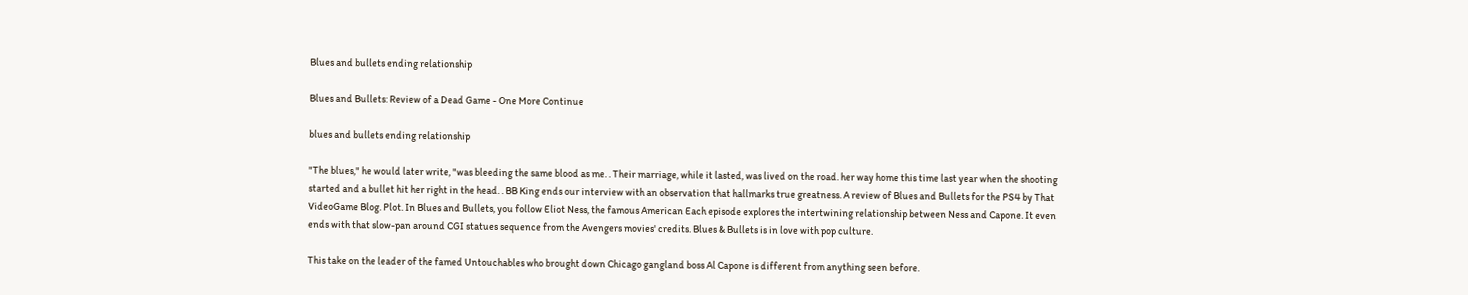Blues and bullets ending relationship

Blues and Bullets: Review of a Dead Game - One More Continue

blues and bullets ending relationship

"The blues," he would later write, "was bleeding the same blood as me. . Their marriage, while it lasted, was lived on the road. her way home this time last year when the shooting started and a bullet hit her right in the head. . BB King ends our interview with an observation that hallmarks true greatness. A review of Blues and Bullets for the PS4 by That VideoGame Blog. Plot. In Blues and Bullets, you follow Eliot Ness, the famous American Each episode explores the intertwining relationship between Ness and Capone. It even ends with that slow-pan around CGI statues sequence from the Avengers movies' credits. Blues & Bullets is in love with pop culture.

This take on the leader of the famed Untouchables who brought down Chicago gangland boss Al Capone is different from anything seen before.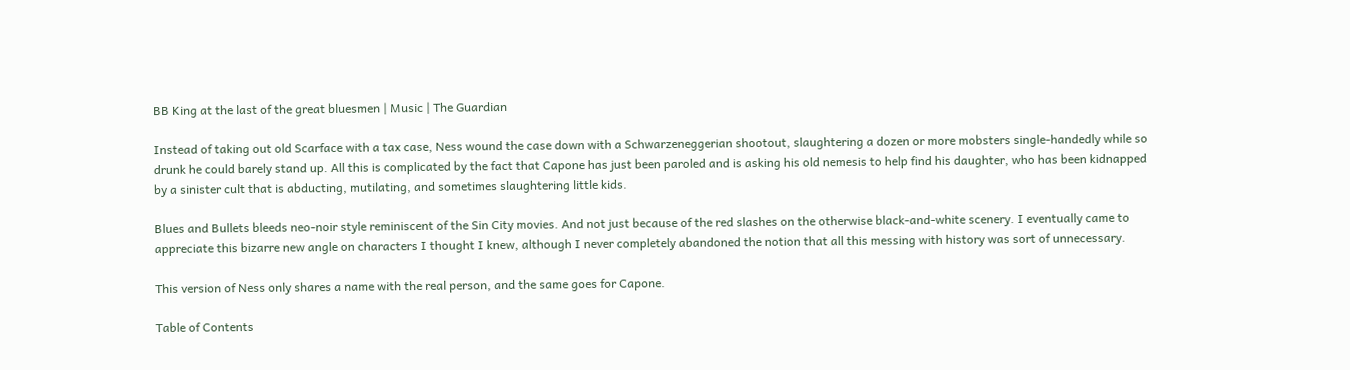BB King at the last of the great bluesmen | Music | The Guardian

Instead of taking out old Scarface with a tax case, Ness wound the case down with a Schwarzeneggerian shootout, slaughtering a dozen or more mobsters single-handedly while so drunk he could barely stand up. All this is complicated by the fact that Capone has just been paroled and is asking his old nemesis to help find his daughter, who has been kidnapped by a sinister cult that is abducting, mutilating, and sometimes slaughtering little kids.

Blues and Bullets bleeds neo-noir style reminiscent of the Sin City movies. And not just because of the red slashes on the otherwise black-and-white scenery. I eventually came to appreciate this bizarre new angle on characters I thought I knew, although I never completely abandoned the notion that all this messing with history was sort of unnecessary.

This version of Ness only shares a name with the real person, and the same goes for Capone.

Table of Contents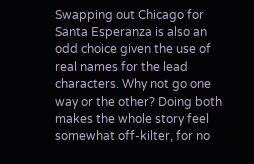Swapping out Chicago for Santa Esperanza is also an odd choice given the use of real names for the lead characters. Why not go one way or the other? Doing both makes the whole story feel somewhat off-kilter, for no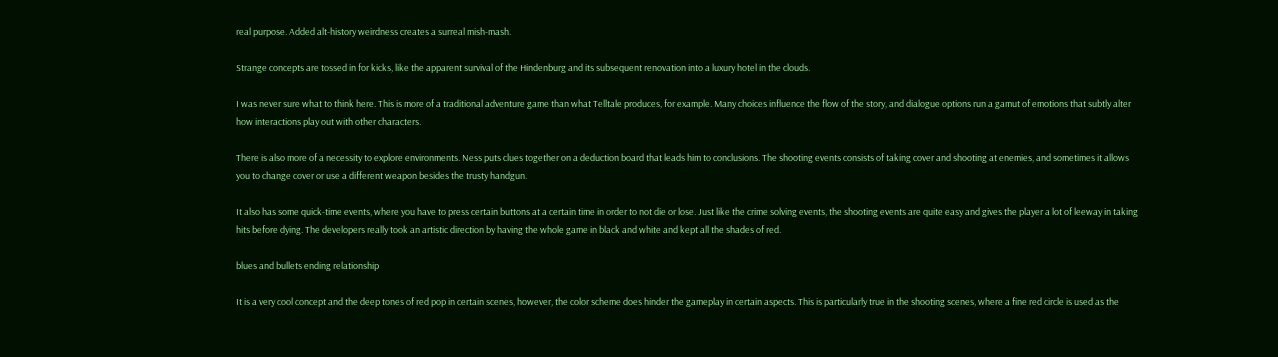real purpose. Added alt-history weirdness creates a surreal mish-mash.

Strange concepts are tossed in for kicks, like the apparent survival of the Hindenburg and its subsequent renovation into a luxury hotel in the clouds.

I was never sure what to think here. This is more of a traditional adventure game than what Telltale produces, for example. Many choices influence the flow of the story, and dialogue options run a gamut of emotions that subtly alter how interactions play out with other characters.

There is also more of a necessity to explore environments. Ness puts clues together on a deduction board that leads him to conclusions. The shooting events consists of taking cover and shooting at enemies, and sometimes it allows you to change cover or use a different weapon besides the trusty handgun.

It also has some quick-time events, where you have to press certain buttons at a certain time in order to not die or lose. Just like the crime solving events, the shooting events are quite easy and gives the player a lot of leeway in taking hits before dying. The developers really took an artistic direction by having the whole game in black and white and kept all the shades of red.

blues and bullets ending relationship

It is a very cool concept and the deep tones of red pop in certain scenes, however, the color scheme does hinder the gameplay in certain aspects. This is particularly true in the shooting scenes, where a fine red circle is used as the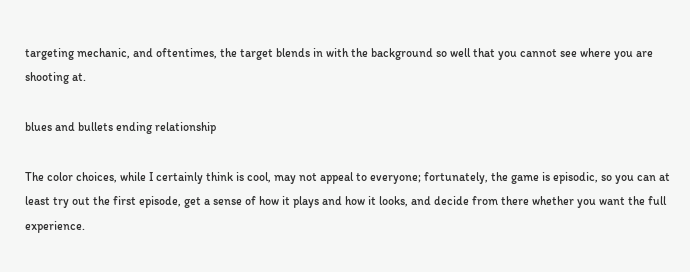targeting mechanic, and oftentimes, the target blends in with the background so well that you cannot see where you are shooting at.

blues and bullets ending relationship

The color choices, while I certainly think is cool, may not appeal to everyone; fortunately, the game is episodic, so you can at least try out the first episode, get a sense of how it plays and how it looks, and decide from there whether you want the full experience.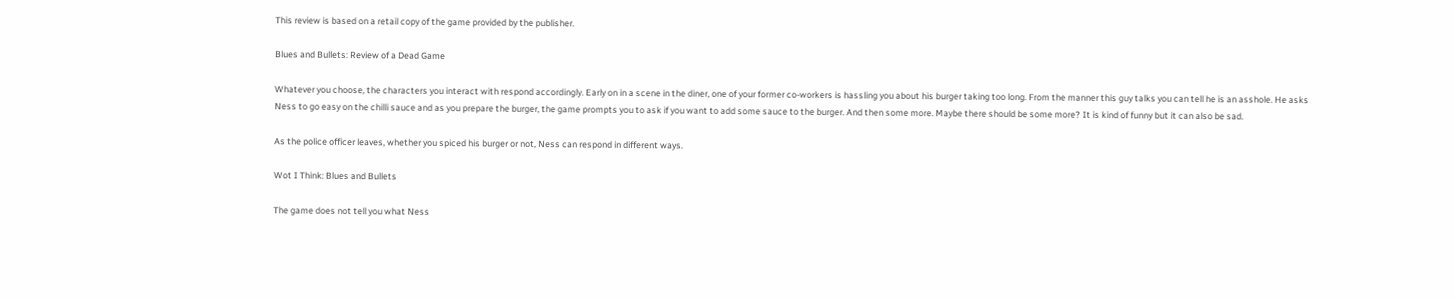This review is based on a retail copy of the game provided by the publisher.

Blues and Bullets: Review of a Dead Game

Whatever you choose, the characters you interact with respond accordingly. Early on in a scene in the diner, one of your former co-workers is hassling you about his burger taking too long. From the manner this guy talks you can tell he is an asshole. He asks Ness to go easy on the chilli sauce and as you prepare the burger, the game prompts you to ask if you want to add some sauce to the burger. And then some more. Maybe there should be some more? It is kind of funny but it can also be sad.

As the police officer leaves, whether you spiced his burger or not, Ness can respond in different ways.

Wot I Think: Blues and Bullets

The game does not tell you what Ness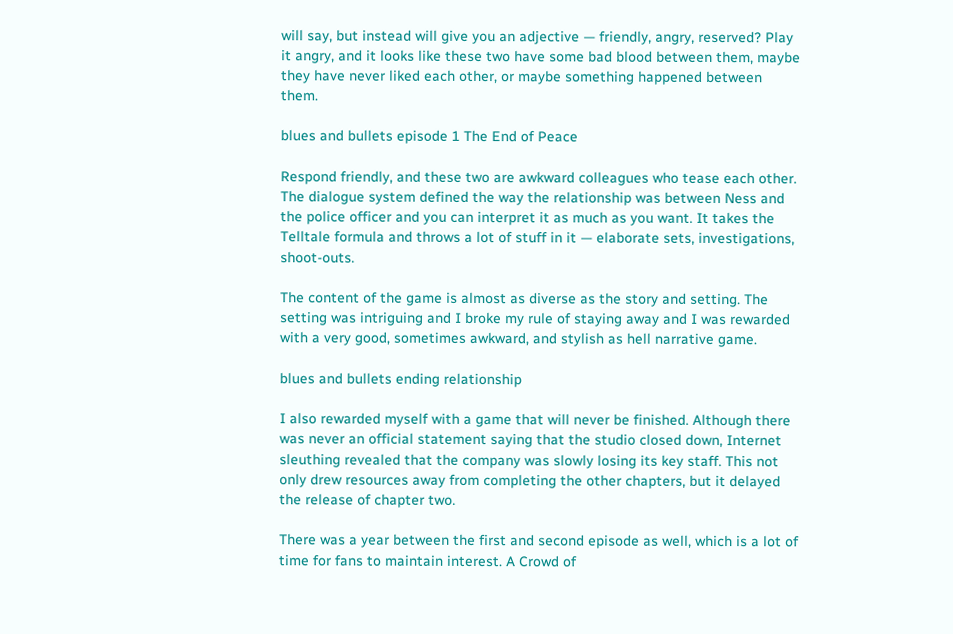will say, but instead will give you an adjective — friendly, angry, reserved? Play it angry, and it looks like these two have some bad blood between them, maybe they have never liked each other, or maybe something happened between them.

blues and bullets episode 1 The End of Peace

Respond friendly, and these two are awkward colleagues who tease each other. The dialogue system defined the way the relationship was between Ness and the police officer and you can interpret it as much as you want. It takes the Telltale formula and throws a lot of stuff in it — elaborate sets, investigations, shoot-outs.

The content of the game is almost as diverse as the story and setting. The setting was intriguing and I broke my rule of staying away and I was rewarded with a very good, sometimes awkward, and stylish as hell narrative game.

blues and bullets ending relationship

I also rewarded myself with a game that will never be finished. Although there was never an official statement saying that the studio closed down, Internet sleuthing revealed that the company was slowly losing its key staff. This not only drew resources away from completing the other chapters, but it delayed the release of chapter two.

There was a year between the first and second episode as well, which is a lot of time for fans to maintain interest. A Crowd of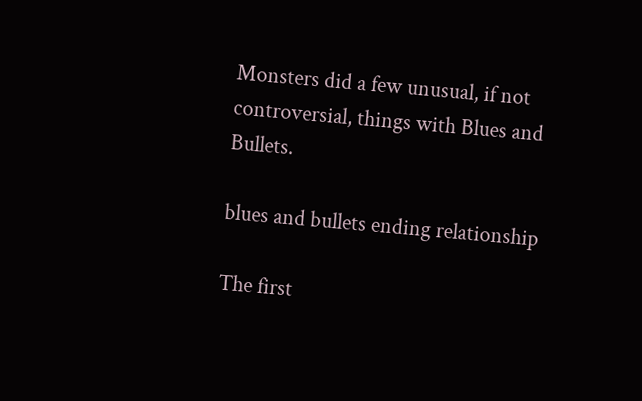Monsters did a few unusual, if not controversial, things with Blues and Bullets.

blues and bullets ending relationship

The first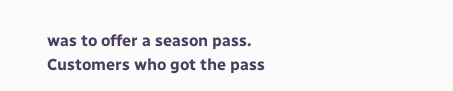was to offer a season pass. Customers who got the pass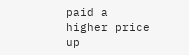paid a higher price up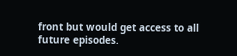front but would get access to all future episodes.